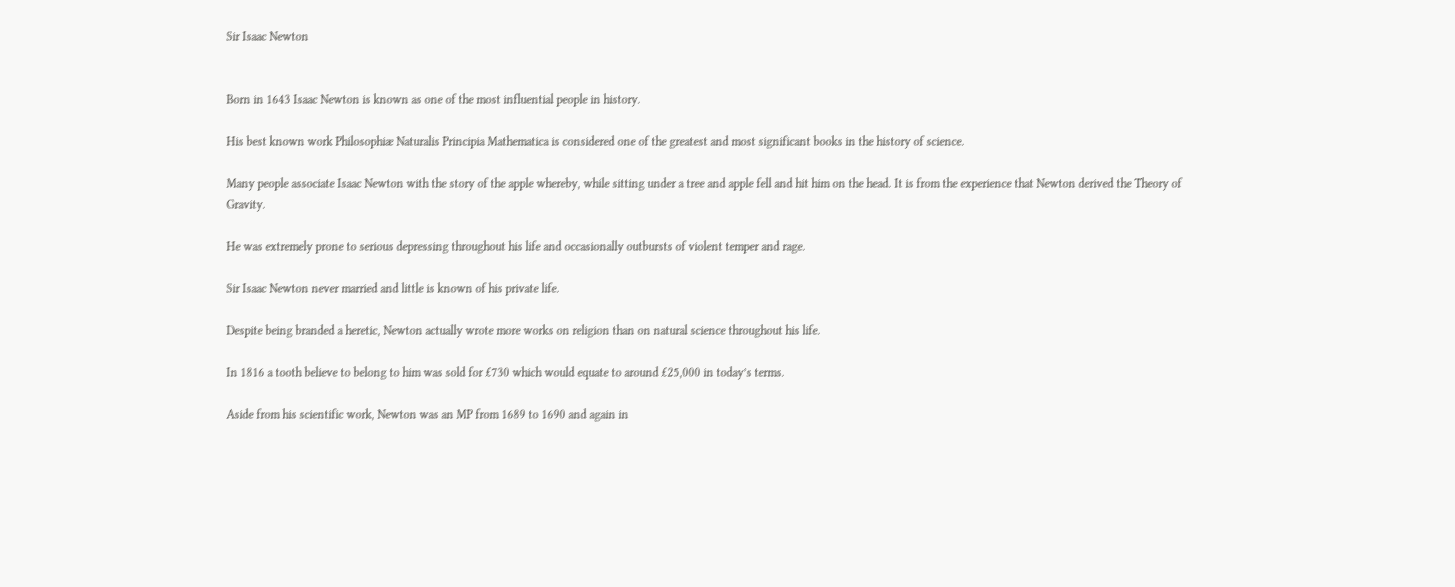Sir Isaac Newton


Born in 1643 Isaac Newton is known as one of the most influential people in history.

His best known work Philosophiæ Naturalis Principia Mathematica is considered one of the greatest and most significant books in the history of science.

Many people associate Isaac Newton with the story of the apple whereby, while sitting under a tree and apple fell and hit him on the head. It is from the experience that Newton derived the Theory of Gravity.

He was extremely prone to serious depressing throughout his life and occasionally outbursts of violent temper and rage.

Sir Isaac Newton never married and little is known of his private life.

Despite being branded a heretic, Newton actually wrote more works on religion than on natural science throughout his life.

In 1816 a tooth believe to belong to him was sold for £730 which would equate to around £25,000 in today’s terms.

Aside from his scientific work, Newton was an MP from 1689 to 1690 and again in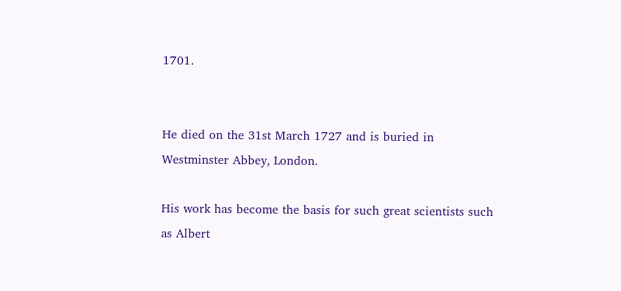1701.


He died on the 31st March 1727 and is buried in Westminster Abbey, London.

His work has become the basis for such great scientists such as Albert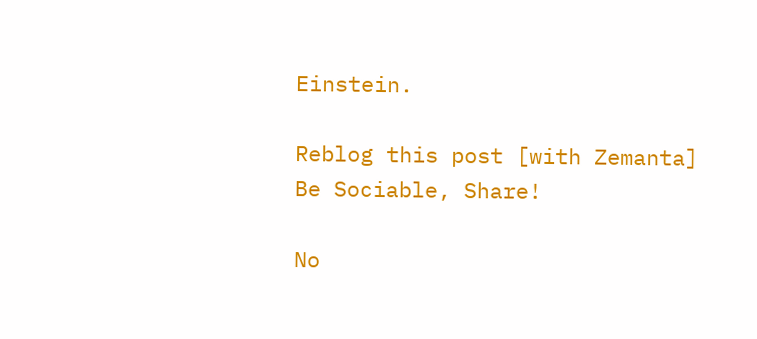Einstein.

Reblog this post [with Zemanta]
Be Sociable, Share!

No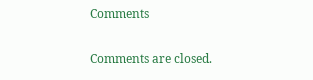Comments

Comments are closed.